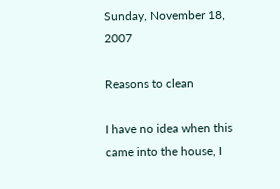Sunday, November 18, 2007

Reasons to clean

I have no idea when this came into the house, I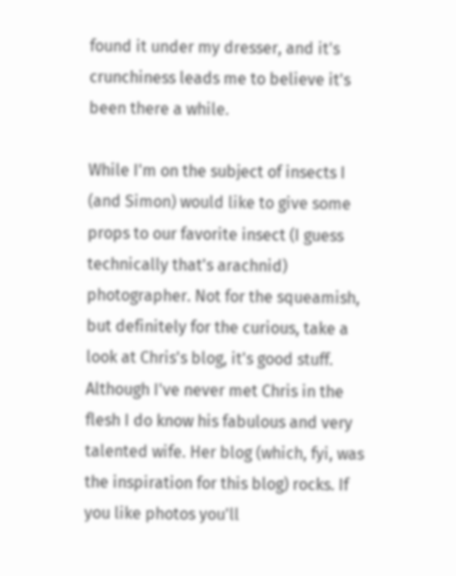found it under my dresser, and it's crunchiness leads me to believe it's been there a while.

While I'm on the subject of insects I (and Simon) would like to give some props to our favorite insect (I guess technically that's arachnid) photographer. Not for the squeamish, but definitely for the curious, take a look at Chris's blog, it's good stuff. Although I've never met Chris in the flesh I do know his fabulous and very talented wife. Her blog (which, fyi, was the inspiration for this blog) rocks. If you like photos you'll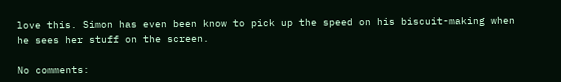love this. Simon has even been know to pick up the speed on his biscuit-making when he sees her stuff on the screen.

No comments: